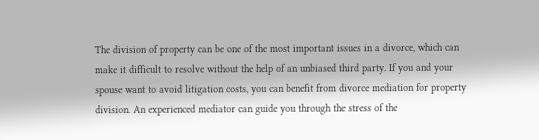The division of property can be one of the most important issues in a divorce, which can make it difficult to resolve without the help of an unbiased third party. If you and your spouse want to avoid litigation costs, you can benefit from divorce mediation for property division. An experienced mediator can guide you through the stress of the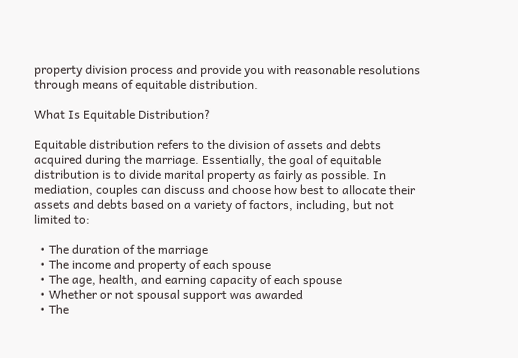property division process and provide you with reasonable resolutions through means of equitable distribution.

What Is Equitable Distribution?

Equitable distribution refers to the division of assets and debts acquired during the marriage. Essentially, the goal of equitable distribution is to divide marital property as fairly as possible. In mediation, couples can discuss and choose how best to allocate their assets and debts based on a variety of factors, including, but not limited to:

  • The duration of the marriage
  • The income and property of each spouse
  • The age, health, and earning capacity of each spouse
  • Whether or not spousal support was awarded
  • The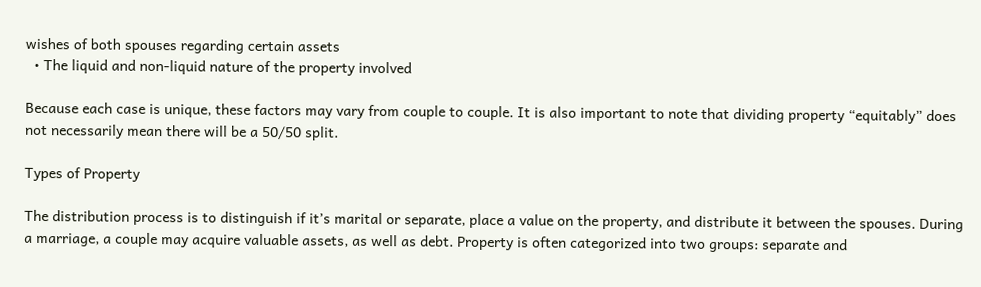wishes of both spouses regarding certain assets
  • The liquid and non-liquid nature of the property involved

Because each case is unique, these factors may vary from couple to couple. It is also important to note that dividing property “equitably” does not necessarily mean there will be a 50/50 split.

Types of Property

The distribution process is to distinguish if it’s marital or separate, place a value on the property, and distribute it between the spouses. During a marriage, a couple may acquire valuable assets, as well as debt. Property is often categorized into two groups: separate and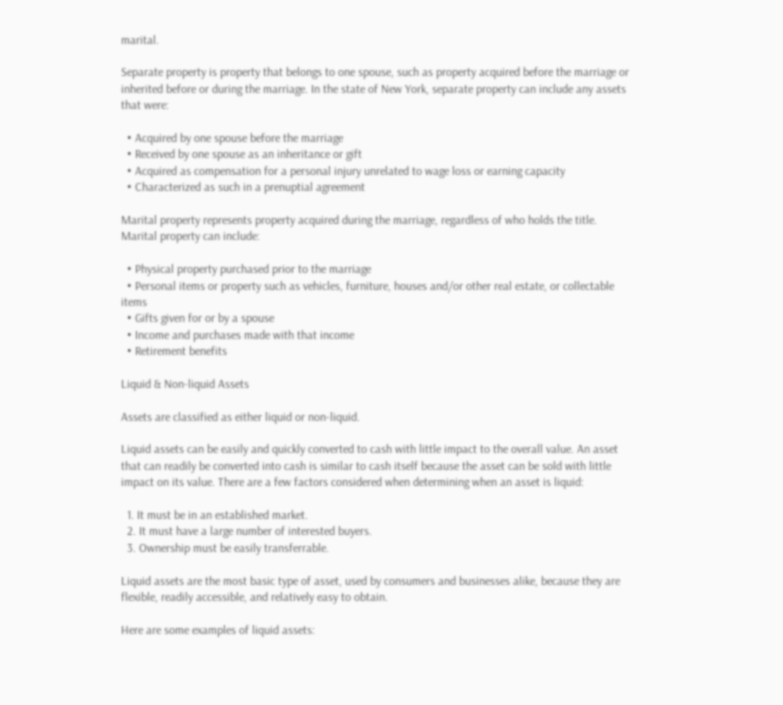marital.

Separate property is property that belongs to one spouse, such as property acquired before the marriage or inherited before or during the marriage. In the state of New York, separate property can include any assets that were:

  • Acquired by one spouse before the marriage
  • Received by one spouse as an inheritance or gift
  • Acquired as compensation for a personal injury unrelated to wage loss or earning capacity
  • Characterized as such in a prenuptial agreement

Marital property represents property acquired during the marriage, regardless of who holds the title. Marital property can include:

  • Physical property purchased prior to the marriage
  • Personal items or property such as vehicles, furniture, houses and/or other real estate, or collectable items
  • Gifts given for or by a spouse
  • Income and purchases made with that income
  • Retirement benefits

Liquid & Non-liquid Assets

Assets are classified as either liquid or non-liquid.

Liquid assets can be easily and quickly converted to cash with little impact to the overall value. An asset that can readily be converted into cash is similar to cash itself because the asset can be sold with little impact on its value. There are a few factors considered when determining when an asset is liquid:

  1. It must be in an established market.
  2. It must have a large number of interested buyers.
  3. Ownership must be easily transferrable.

Liquid assets are the most basic type of asset, used by consumers and businesses alike, because they are flexible, readily accessible, and relatively easy to obtain.

Here are some examples of liquid assets: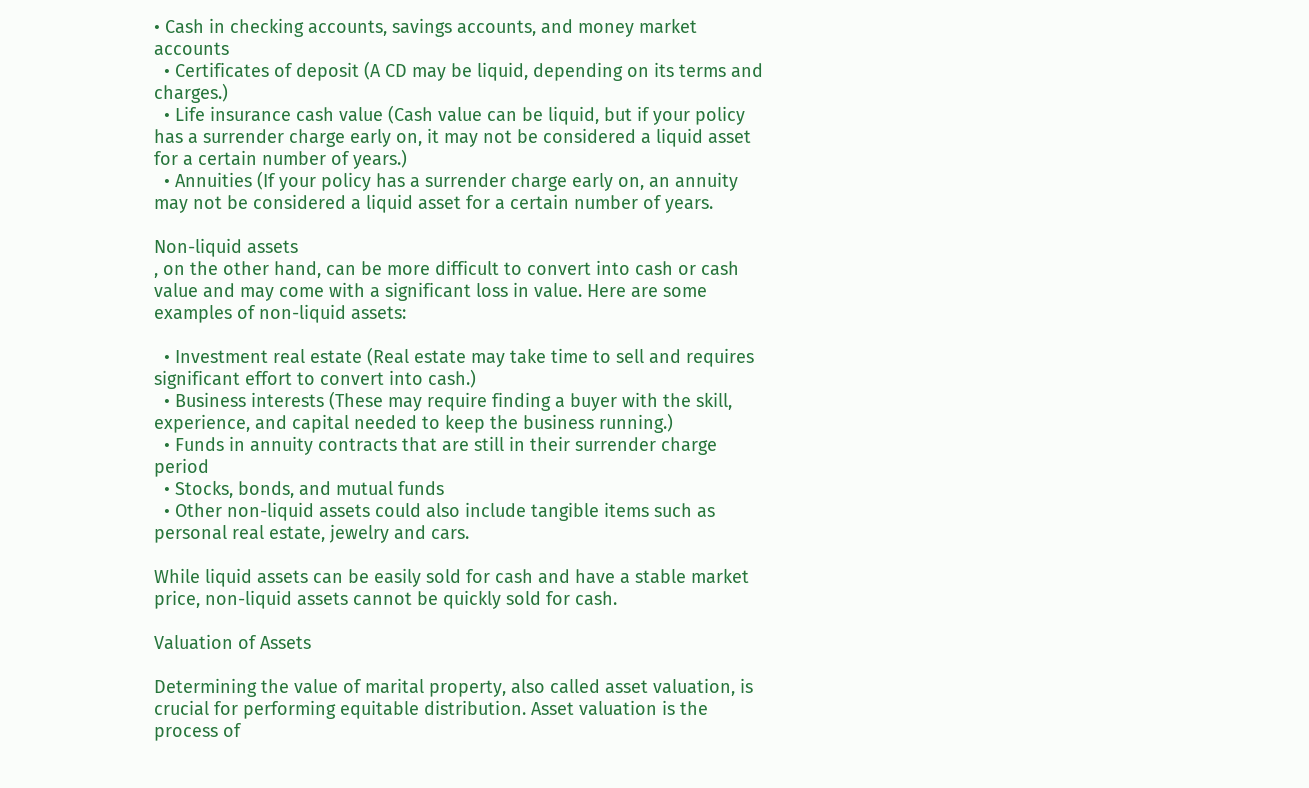• Cash in checking accounts, savings accounts, and money market accounts
  • Certificates of deposit (A CD may be liquid, depending on its terms and charges.)
  • Life insurance cash value (Cash value can be liquid, but if your policy has a surrender charge early on, it may not be considered a liquid asset for a certain number of years.)
  • Annuities (If your policy has a surrender charge early on, an annuity may not be considered a liquid asset for a certain number of years.

Non-liquid assets
, on the other hand, can be more difficult to convert into cash or cash value and may come with a significant loss in value. Here are some examples of non-liquid assets:

  • Investment real estate (Real estate may take time to sell and requires significant effort to convert into cash.)
  • Business interests (These may require finding a buyer with the skill, experience, and capital needed to keep the business running.)
  • Funds in annuity contracts that are still in their surrender charge period
  • Stocks, bonds, and mutual funds
  • Other non-liquid assets could also include tangible items such as personal real estate, jewelry and cars.

While liquid assets can be easily sold for cash and have a stable market price, non-liquid assets cannot be quickly sold for cash.

Valuation of Assets

Determining the value of marital property, also called asset valuation, is crucial for performing equitable distribution. Asset valuation is the process of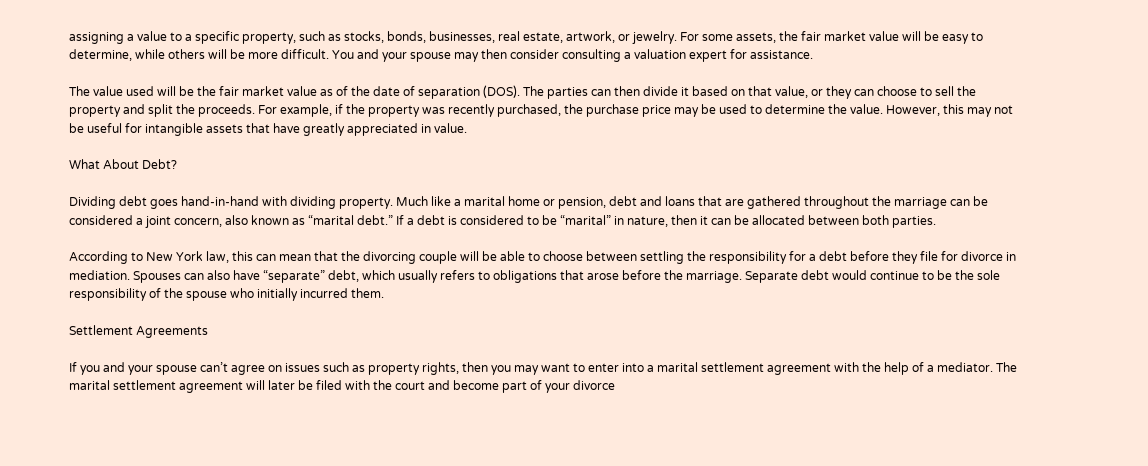assigning a value to a specific property, such as stocks, bonds, businesses, real estate, artwork, or jewelry. For some assets, the fair market value will be easy to determine, while others will be more difficult. You and your spouse may then consider consulting a valuation expert for assistance.

The value used will be the fair market value as of the date of separation (DOS). The parties can then divide it based on that value, or they can choose to sell the property and split the proceeds. For example, if the property was recently purchased, the purchase price may be used to determine the value. However, this may not be useful for intangible assets that have greatly appreciated in value.

What About Debt?

Dividing debt goes hand-in-hand with dividing property. Much like a marital home or pension, debt and loans that are gathered throughout the marriage can be considered a joint concern, also known as “marital debt.” If a debt is considered to be “marital” in nature, then it can be allocated between both parties.

According to New York law, this can mean that the divorcing couple will be able to choose between settling the responsibility for a debt before they file for divorce in mediation. Spouses can also have “separate” debt, which usually refers to obligations that arose before the marriage. Separate debt would continue to be the sole responsibility of the spouse who initially incurred them.

Settlement Agreements

If you and your spouse can’t agree on issues such as property rights, then you may want to enter into a marital settlement agreement with the help of a mediator. The marital settlement agreement will later be filed with the court and become part of your divorce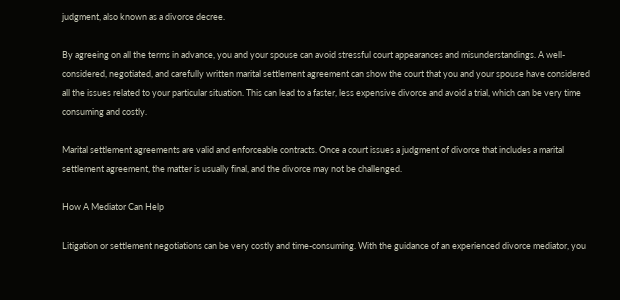judgment, also known as a divorce decree.

By agreeing on all the terms in advance, you and your spouse can avoid stressful court appearances and misunderstandings. A well-considered, negotiated, and carefully written marital settlement agreement can show the court that you and your spouse have considered all the issues related to your particular situation. This can lead to a faster, less expensive divorce and avoid a trial, which can be very time consuming and costly.

Marital settlement agreements are valid and enforceable contracts. Once a court issues a judgment of divorce that includes a marital settlement agreement, the matter is usually final, and the divorce may not be challenged.

How A Mediator Can Help

Litigation or settlement negotiations can be very costly and time-consuming. With the guidance of an experienced divorce mediator, you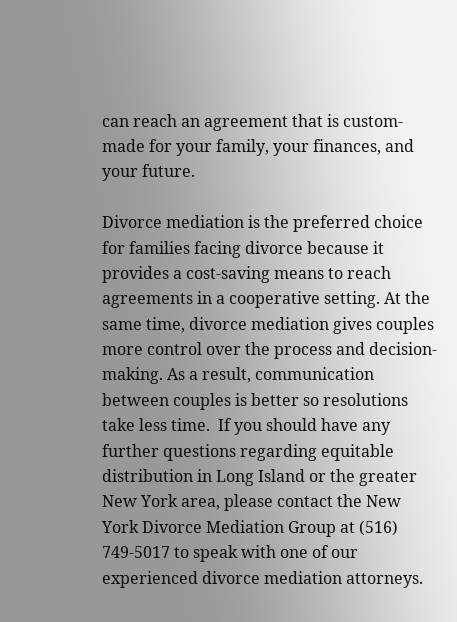can reach an agreement that is custom-made for your family, your finances, and your future.

Divorce mediation is the preferred choice for families facing divorce because it provides a cost-saving means to reach agreements in a cooperative setting. At the same time, divorce mediation gives couples more control over the process and decision-making. As a result, communication between couples is better so resolutions take less time.  If you should have any further questions regarding equitable distribution in Long Island or the greater New York area, please contact the New York Divorce Mediation Group at (516) 749-5017 to speak with one of our experienced divorce mediation attorneys.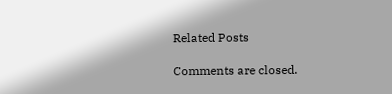Related Posts

Comments are closed.